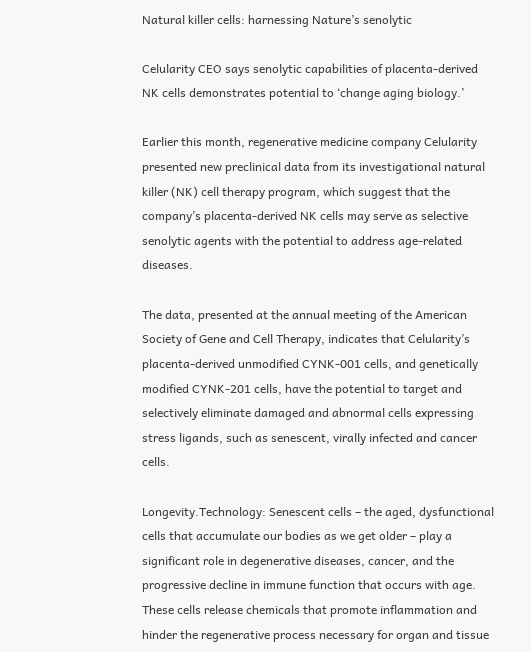Natural killer cells: harnessing Nature’s senolytic

Celularity CEO says senolytic capabilities of placenta-derived NK cells demonstrates potential to ‘change aging biology.’

Earlier this month, regenerative medicine company Celularity presented new preclinical data from its investigational natural killer (NK) cell therapy program, which suggest that the company’s placenta-derived NK cells may serve as selective senolytic agents with the potential to address age-related diseases.

The data, presented at the annual meeting of the American Society of Gene and Cell Therapy, indicates that Celularity’s placenta-derived unmodified CYNK-001 cells, and genetically modified CYNK-201 cells, have the potential to target and selectively eliminate damaged and abnormal cells expressing stress ligands, such as senescent, virally infected and cancer cells.

Longevity.Technology: Senescent cells – the aged, dysfunctional cells that accumulate our bodies as we get older – play a significant role in degenerative diseases, cancer, and the progressive decline in immune function that occurs with age. These cells release chemicals that promote inflammation and hinder the regenerative process necessary for organ and tissue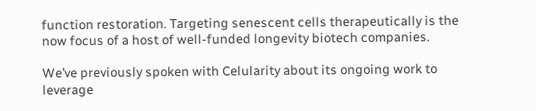function restoration. Targeting senescent cells therapeutically is the now focus of a host of well-funded longevity biotech companies.

We’ve previously spoken with Celularity about its ongoing work to leverage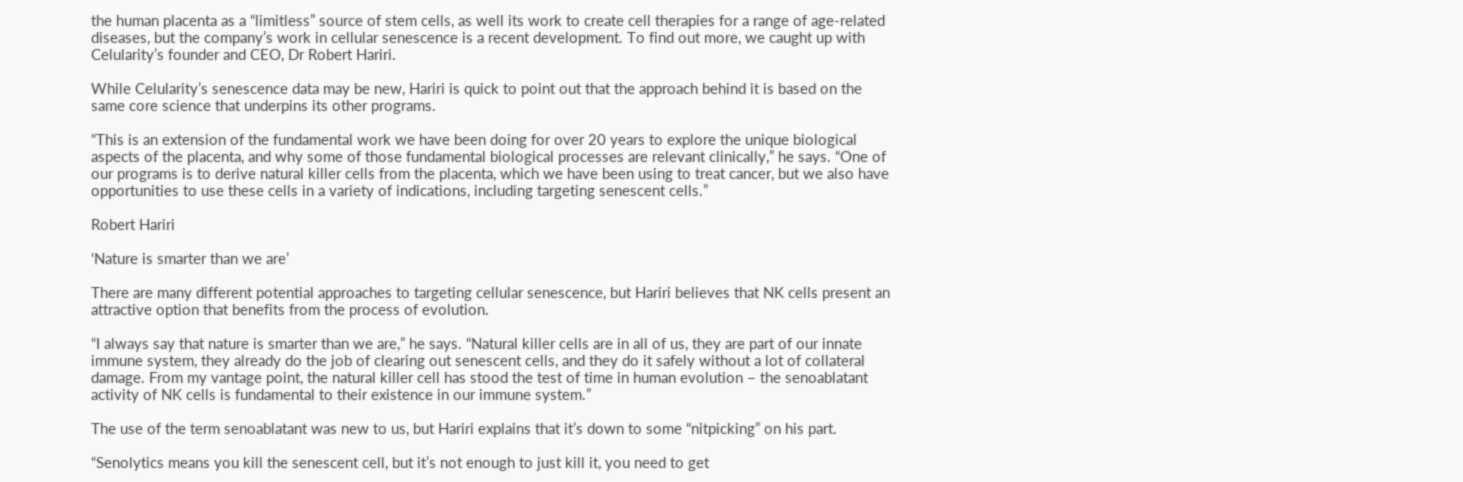the human placenta as a “limitless” source of stem cells, as well its work to create cell therapies for a range of age-related diseases, but the company’s work in cellular senescence is a recent development. To find out more, we caught up with Celularity’s founder and CEO, Dr Robert Hariri.

While Celularity’s senescence data may be new, Hariri is quick to point out that the approach behind it is based on the same core science that underpins its other programs.

“This is an extension of the fundamental work we have been doing for over 20 years to explore the unique biological aspects of the placenta, and why some of those fundamental biological processes are relevant clinically,” he says. “One of our programs is to derive natural killer cells from the placenta, which we have been using to treat cancer, but we also have opportunities to use these cells in a variety of indications, including targeting senescent cells.”

Robert Hariri

‘Nature is smarter than we are’

There are many different potential approaches to targeting cellular senescence, but Hariri believes that NK cells present an attractive option that benefits from the process of evolution.

“I always say that nature is smarter than we are,” he says. “Natural killer cells are in all of us, they are part of our innate immune system, they already do the job of clearing out senescent cells, and they do it safely without a lot of collateral damage. From my vantage point, the natural killer cell has stood the test of time in human evolution – the senoablatant activity of NK cells is fundamental to their existence in our immune system.”

The use of the term senoablatant was new to us, but Hariri explains that it’s down to some “nitpicking” on his part.

“Senolytics means you kill the senescent cell, but it’s not enough to just kill it, you need to get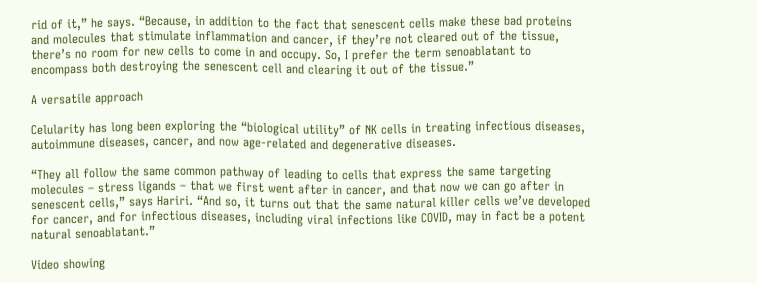rid of it,” he says. “Because, in addition to the fact that senescent cells make these bad proteins and molecules that stimulate inflammation and cancer, if they’re not cleared out of the tissue, there’s no room for new cells to come in and occupy. So, I prefer the term senoablatant to encompass both destroying the senescent cell and clearing it out of the tissue.”

A versatile approach

Celularity has long been exploring the “biological utility” of NK cells in treating infectious diseases, autoimmune diseases, cancer, and now age-related and degenerative diseases.

“They all follow the same common pathway of leading to cells that express the same targeting molecules – stress ligands – that we first went after in cancer, and that now we can go after in senescent cells,” says Hariri. “And so, it turns out that the same natural killer cells we’ve developed for cancer, and for infectious diseases, including viral infections like COVID, may in fact be a potent natural senoablatant.”

Video showing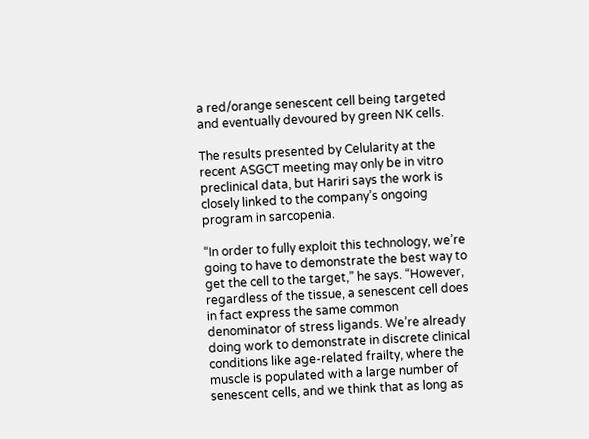a red/orange senescent cell being targeted and eventually devoured by green NK cells.

The results presented by Celularity at the recent ASGCT meeting may only be in vitro preclinical data, but Hariri says the work is closely linked to the company’s ongoing program in sarcopenia.

“In order to fully exploit this technology, we’re going to have to demonstrate the best way to get the cell to the target,” he says. “However, regardless of the tissue, a senescent cell does in fact express the same common denominator of stress ligands. We’re already doing work to demonstrate in discrete clinical conditions like age-related frailty, where the muscle is populated with a large number of senescent cells, and we think that as long as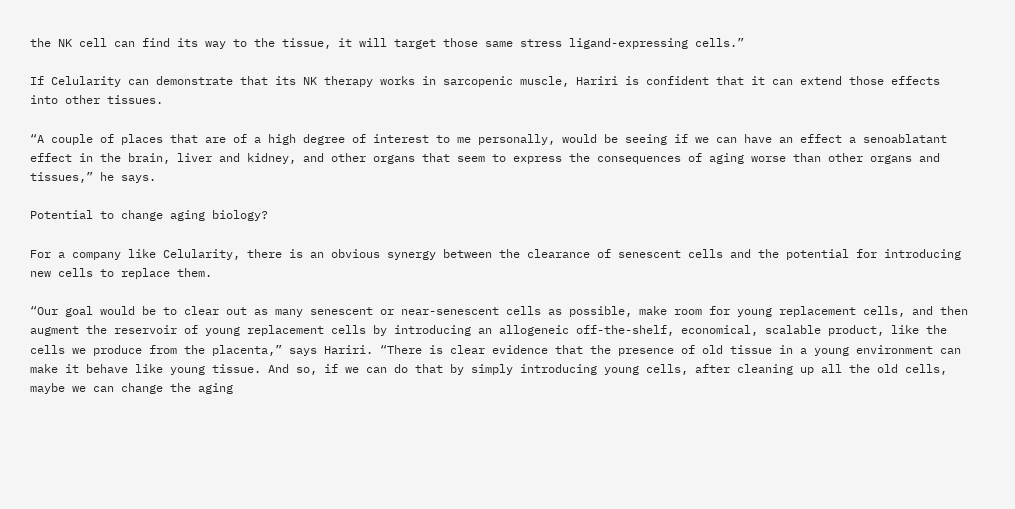the NK cell can find its way to the tissue, it will target those same stress ligand-expressing cells.”

If Celularity can demonstrate that its NK therapy works in sarcopenic muscle, Hariri is confident that it can extend those effects into other tissues.

“A couple of places that are of a high degree of interest to me personally, would be seeing if we can have an effect a senoablatant effect in the brain, liver and kidney, and other organs that seem to express the consequences of aging worse than other organs and tissues,” he says.

Potential to change aging biology?

For a company like Celularity, there is an obvious synergy between the clearance of senescent cells and the potential for introducing new cells to replace them.

“Our goal would be to clear out as many senescent or near-senescent cells as possible, make room for young replacement cells, and then augment the reservoir of young replacement cells by introducing an allogeneic off-the-shelf, economical, scalable product, like the cells we produce from the placenta,” says Hariri. “There is clear evidence that the presence of old tissue in a young environment can make it behave like young tissue. And so, if we can do that by simply introducing young cells, after cleaning up all the old cells, maybe we can change the aging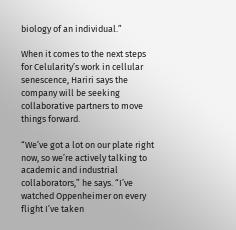biology of an individual.”

When it comes to the next steps for Celularity’s work in cellular senescence, Hariri says the company will be seeking collaborative partners to move things forward.

“We’ve got a lot on our plate right now, so we’re actively talking to academic and industrial collaborators,” he says. “I’ve watched Oppenheimer on every flight I’ve taken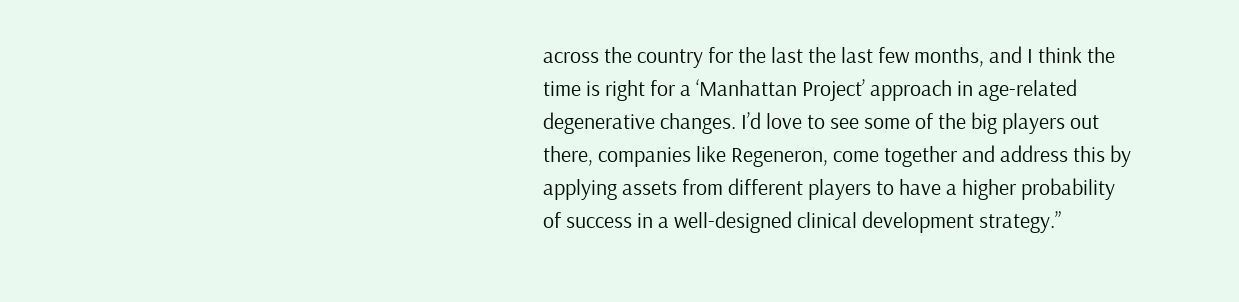across the country for the last the last few months, and I think the time is right for a ‘Manhattan Project’ approach in age-related degenerative changes. I’d love to see some of the big players out there, companies like Regeneron, come together and address this by applying assets from different players to have a higher probability of success in a well-designed clinical development strategy.”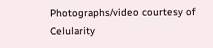Photographs/video courtesy of Celularity